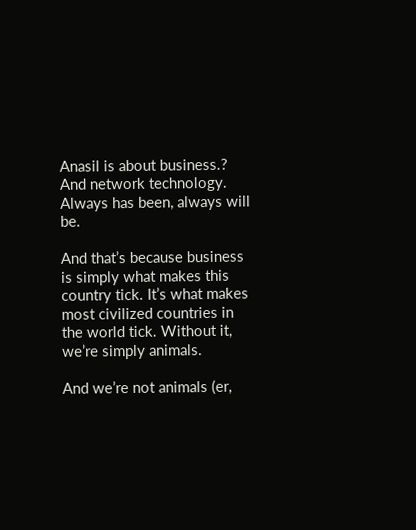Anasil is about business.? And network technology. Always has been, always will be.

And that’s because business is simply what makes this country tick. It’s what makes most civilized countries in the world tick. Without it, we’re simply animals.

And we’re not animals (er,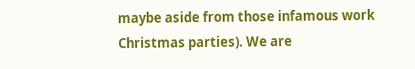maybe aside from those infamous work Christmas parties). We are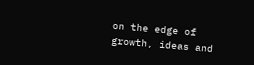on the edge of growth, ideas and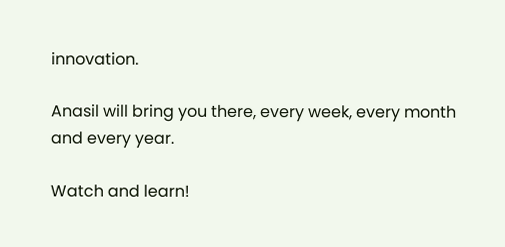innovation.

Anasil will bring you there, every week, every month and every year.

Watch and learn!